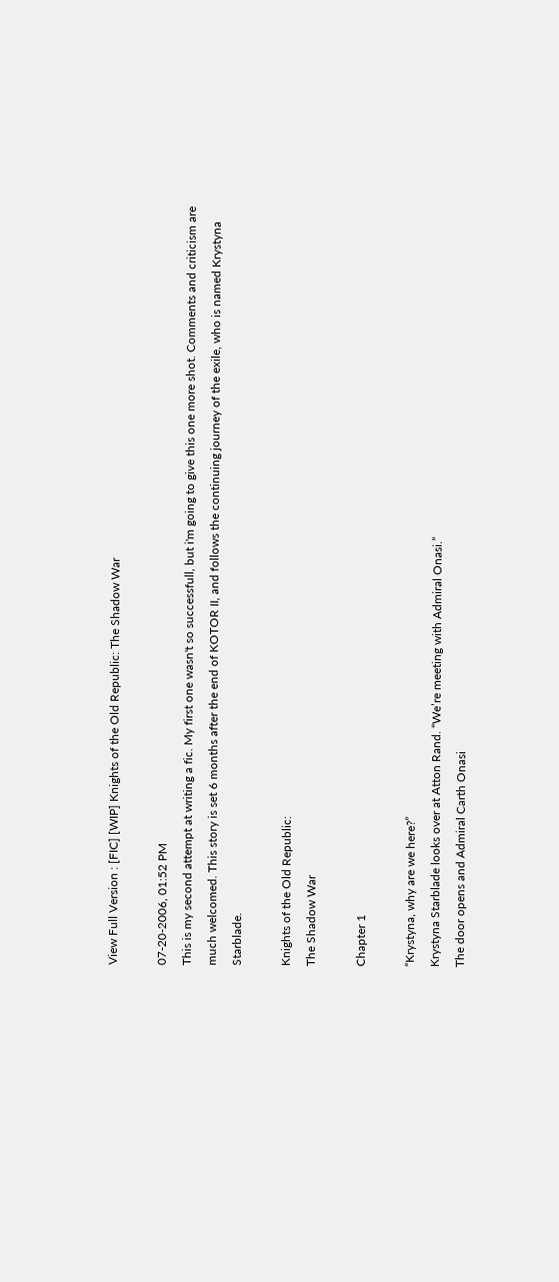View Full Version : [FIC] [WIP] Knights of the Old Republic: The Shadow War

07-20-2006, 01:52 PM
This is my second attempt at writing a fic. My first one wasn't so successfull, but i'm going to give this one more shot. Comments and criticism are much welcomed. This story is set 6 months after the end of KOTOR II, and follows the continuing journey of the exile, who is named Krystyna Starblade.

Knights of the Old Republic:
The Shadow War

Chapter 1

“Krystyna, why are we here?”
Krystyna Starblade looks over at Atton Rand. “We’re meeting with Admiral Onasi.”
The door opens and Admiral Carth Onasi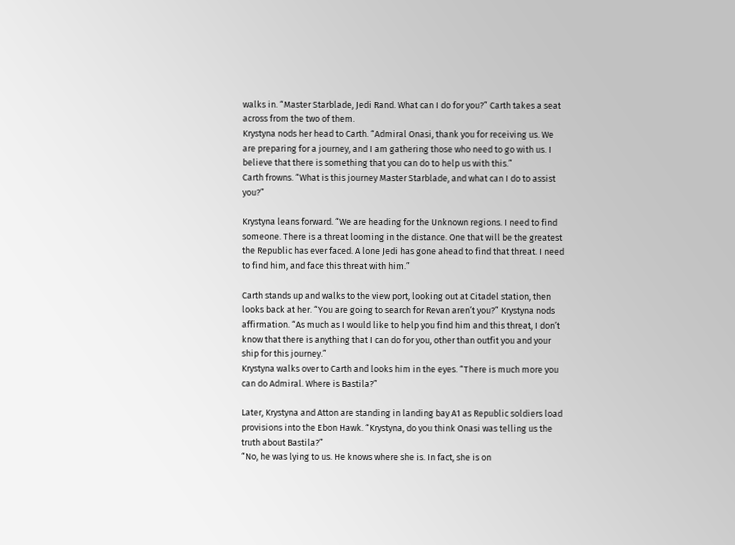walks in. “Master Starblade, Jedi Rand. What can I do for you?” Carth takes a seat across from the two of them.
Krystyna nods her head to Carth. “Admiral Onasi, thank you for receiving us. We are preparing for a journey, and I am gathering those who need to go with us. I believe that there is something that you can do to help us with this.”
Carth frowns. “What is this journey Master Starblade, and what can I do to assist you?”

Krystyna leans forward. “We are heading for the Unknown regions. I need to find someone. There is a threat looming in the distance. One that will be the greatest the Republic has ever faced. A lone Jedi has gone ahead to find that threat. I need to find him, and face this threat with him.”

Carth stands up and walks to the view port, looking out at Citadel station, then looks back at her. “You are going to search for Revan aren’t you?” Krystyna nods affirmation. “As much as I would like to help you find him and this threat, I don’t know that there is anything that I can do for you, other than outfit you and your ship for this journey.”
Krystyna walks over to Carth and looks him in the eyes. “There is much more you can do Admiral. Where is Bastila?”

Later, Krystyna and Atton are standing in landing bay A1 as Republic soldiers load provisions into the Ebon Hawk. “Krystyna, do you think Onasi was telling us the truth about Bastila?”
“No, he was lying to us. He knows where she is. In fact, she is on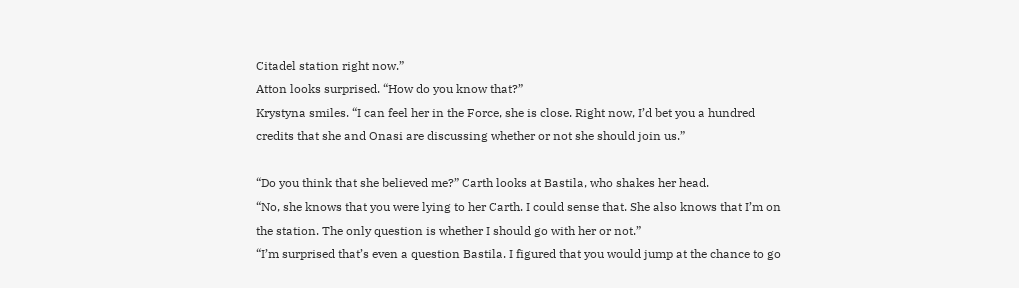Citadel station right now.”
Atton looks surprised. “How do you know that?”
Krystyna smiles. “I can feel her in the Force, she is close. Right now, I’d bet you a hundred credits that she and Onasi are discussing whether or not she should join us.”

“Do you think that she believed me?” Carth looks at Bastila, who shakes her head.
“No, she knows that you were lying to her Carth. I could sense that. She also knows that I’m on the station. The only question is whether I should go with her or not.”
“I’m surprised that’s even a question Bastila. I figured that you would jump at the chance to go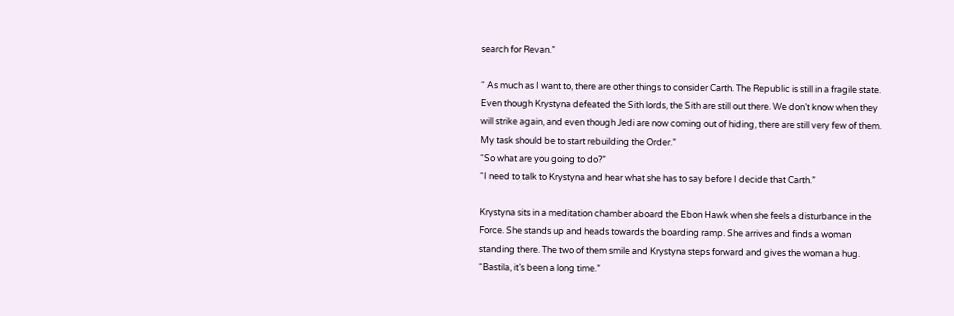search for Revan.”

“ As much as I want to, there are other things to consider Carth. The Republic is still in a fragile state. Even though Krystyna defeated the Sith lords, the Sith are still out there. We don’t know when they will strike again, and even though Jedi are now coming out of hiding, there are still very few of them. My task should be to start rebuilding the Order.”
“So what are you going to do?”
“I need to talk to Krystyna and hear what she has to say before I decide that Carth.”

Krystyna sits in a meditation chamber aboard the Ebon Hawk when she feels a disturbance in the Force. She stands up and heads towards the boarding ramp. She arrives and finds a woman standing there. The two of them smile and Krystyna steps forward and gives the woman a hug. “Bastila, it’s been a long time.”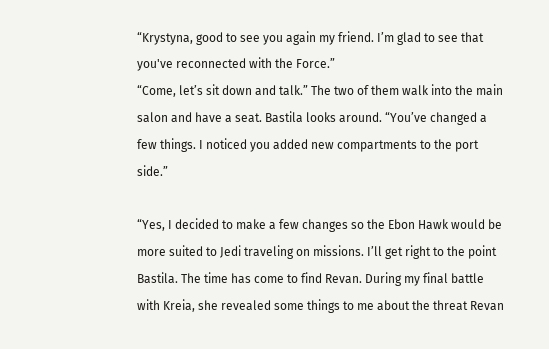“Krystyna, good to see you again my friend. I’m glad to see that you've reconnected with the Force.”
“Come, let’s sit down and talk.” The two of them walk into the main salon and have a seat. Bastila looks around. “You’ve changed a few things. I noticed you added new compartments to the port side.”

“Yes, I decided to make a few changes so the Ebon Hawk would be more suited to Jedi traveling on missions. I’ll get right to the point Bastila. The time has come to find Revan. During my final battle with Kreia, she revealed some things to me about the threat Revan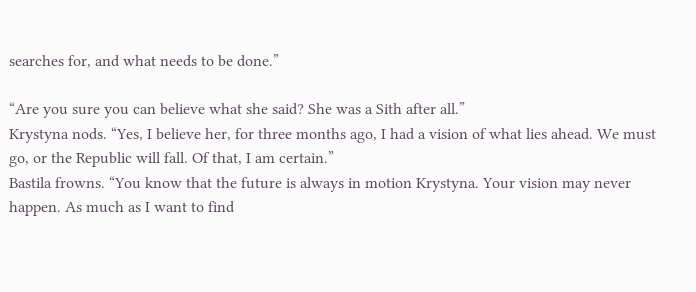searches for, and what needs to be done.”

“Are you sure you can believe what she said? She was a Sith after all.”
Krystyna nods. “Yes, I believe her, for three months ago, I had a vision of what lies ahead. We must go, or the Republic will fall. Of that, I am certain.”
Bastila frowns. “You know that the future is always in motion Krystyna. Your vision may never happen. As much as I want to find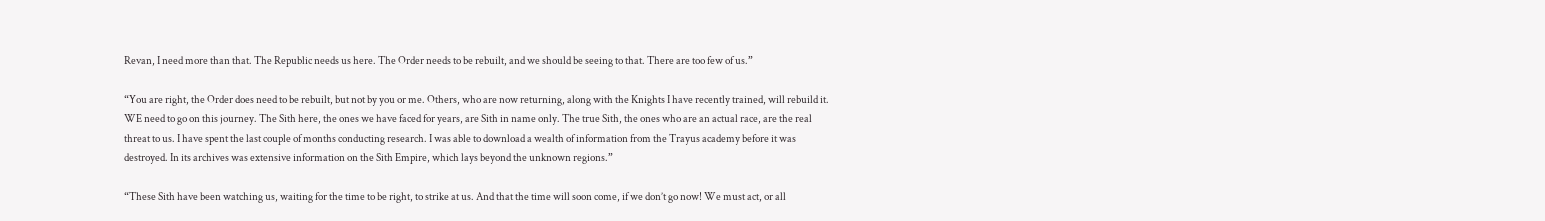Revan, I need more than that. The Republic needs us here. The Order needs to be rebuilt, and we should be seeing to that. There are too few of us.”

“You are right, the Order does need to be rebuilt, but not by you or me. Others, who are now returning, along with the Knights I have recently trained, will rebuild it. WE need to go on this journey. The Sith here, the ones we have faced for years, are Sith in name only. The true Sith, the ones who are an actual race, are the real threat to us. I have spent the last couple of months conducting research. I was able to download a wealth of information from the Trayus academy before it was destroyed. In its archives was extensive information on the Sith Empire, which lays beyond the unknown regions.”

“These Sith have been watching us, waiting for the time to be right, to strike at us. And that the time will soon come, if we don’t go now! We must act, or all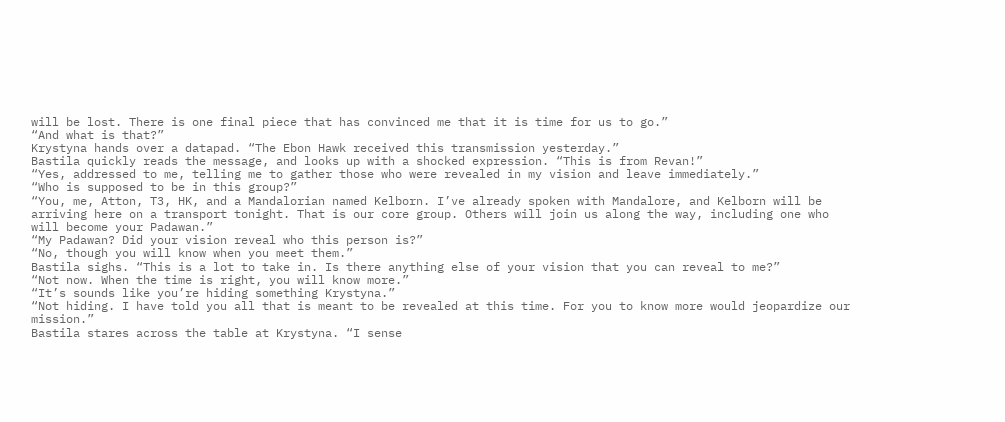will be lost. There is one final piece that has convinced me that it is time for us to go.”
“And what is that?”
Krystyna hands over a datapad. “The Ebon Hawk received this transmission yesterday.”
Bastila quickly reads the message, and looks up with a shocked expression. “This is from Revan!”
“Yes, addressed to me, telling me to gather those who were revealed in my vision and leave immediately.”
“Who is supposed to be in this group?”
“You, me, Atton, T3, HK, and a Mandalorian named Kelborn. I’ve already spoken with Mandalore, and Kelborn will be arriving here on a transport tonight. That is our core group. Others will join us along the way, including one who will become your Padawan.”
“My Padawan? Did your vision reveal who this person is?”
“No, though you will know when you meet them.”
Bastila sighs. “This is a lot to take in. Is there anything else of your vision that you can reveal to me?”
“Not now. When the time is right, you will know more.”
“It’s sounds like you’re hiding something Krystyna.”
“Not hiding. I have told you all that is meant to be revealed at this time. For you to know more would jeopardize our mission.”
Bastila stares across the table at Krystyna. “I sense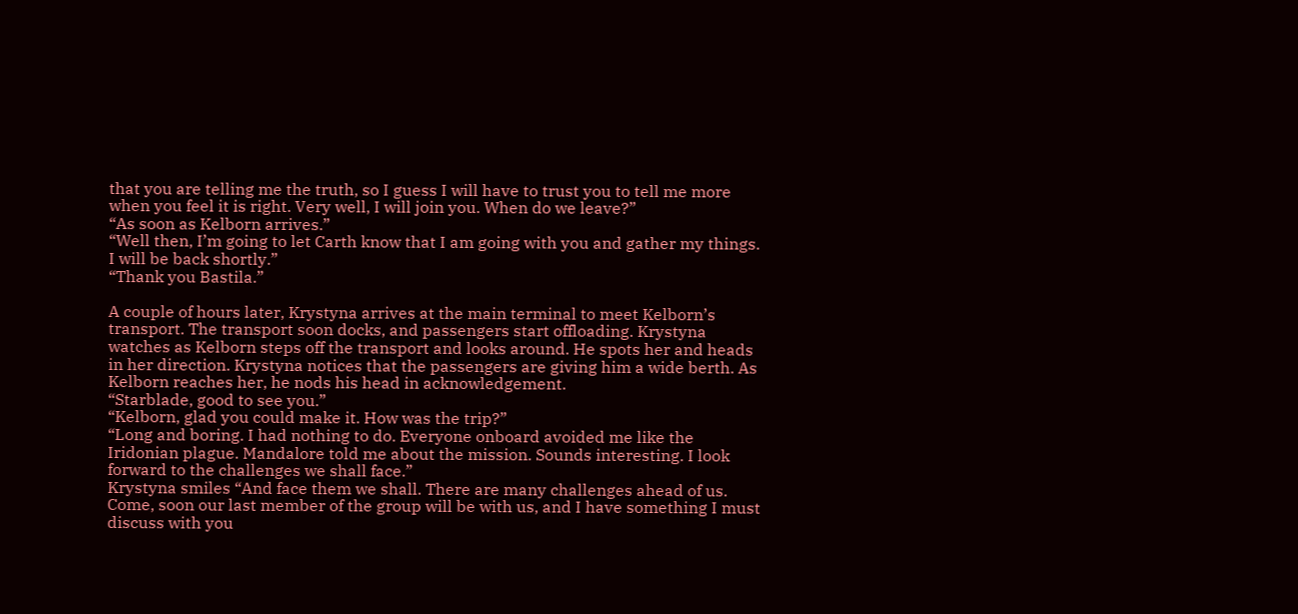that you are telling me the truth, so I guess I will have to trust you to tell me more when you feel it is right. Very well, I will join you. When do we leave?”
“As soon as Kelborn arrives.”
“Well then, I’m going to let Carth know that I am going with you and gather my things. I will be back shortly.”
“Thank you Bastila.”

A couple of hours later, Krystyna arrives at the main terminal to meet Kelborn’s transport. The transport soon docks, and passengers start offloading. Krystyna watches as Kelborn steps off the transport and looks around. He spots her and heads in her direction. Krystyna notices that the passengers are giving him a wide berth. As Kelborn reaches her, he nods his head in acknowledgement.
“Starblade, good to see you.”
“Kelborn, glad you could make it. How was the trip?”
“Long and boring. I had nothing to do. Everyone onboard avoided me like the Iridonian plague. Mandalore told me about the mission. Sounds interesting. I look forward to the challenges we shall face.”
Krystyna smiles “And face them we shall. There are many challenges ahead of us. Come, soon our last member of the group will be with us, and I have something I must discuss with you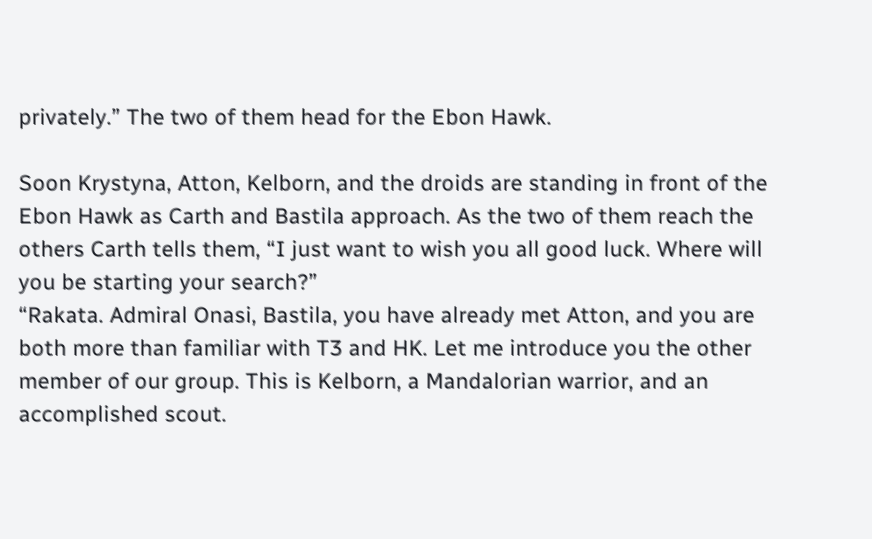privately.” The two of them head for the Ebon Hawk.

Soon Krystyna, Atton, Kelborn, and the droids are standing in front of the Ebon Hawk as Carth and Bastila approach. As the two of them reach the others Carth tells them, “I just want to wish you all good luck. Where will you be starting your search?”
“Rakata. Admiral Onasi, Bastila, you have already met Atton, and you are both more than familiar with T3 and HK. Let me introduce you the other member of our group. This is Kelborn, a Mandalorian warrior, and an accomplished scout.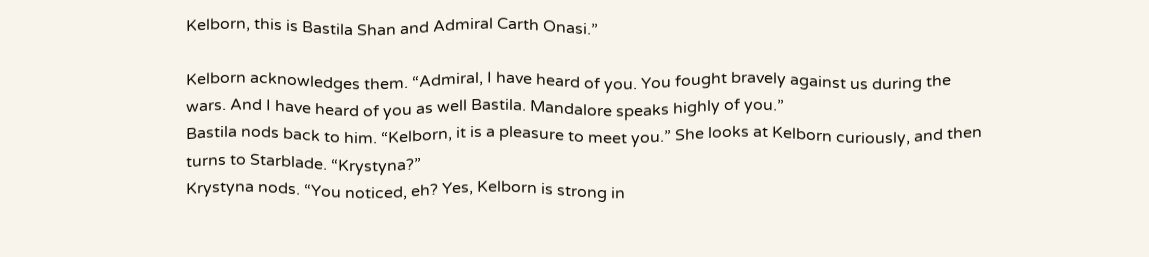Kelborn, this is Bastila Shan and Admiral Carth Onasi.”

Kelborn acknowledges them. “Admiral, I have heard of you. You fought bravely against us during the wars. And I have heard of you as well Bastila. Mandalore speaks highly of you.”
Bastila nods back to him. “Kelborn, it is a pleasure to meet you.” She looks at Kelborn curiously, and then turns to Starblade. “Krystyna?”
Krystyna nods. “You noticed, eh? Yes, Kelborn is strong in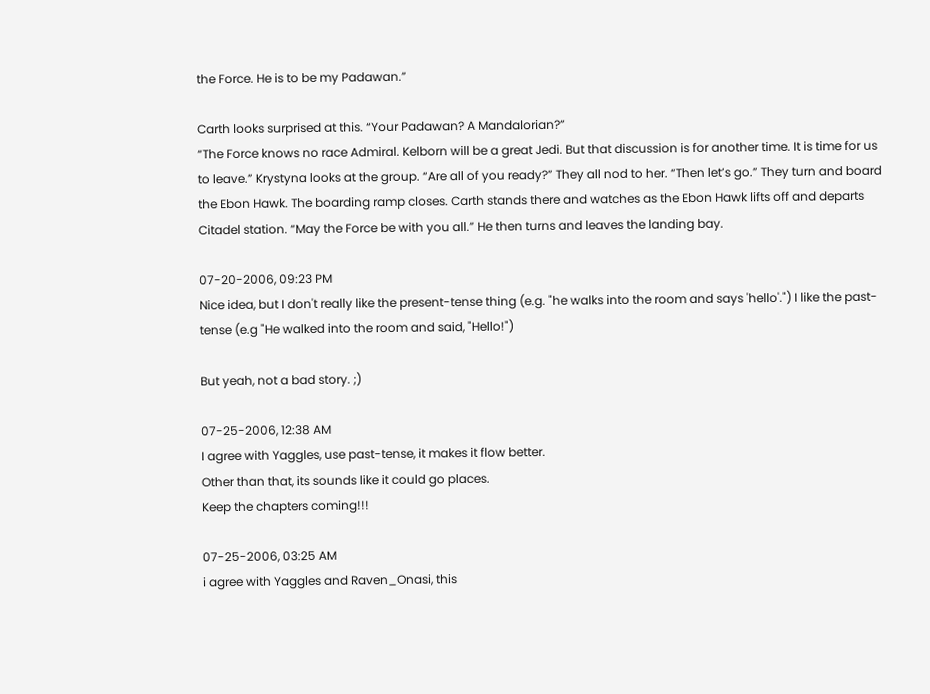the Force. He is to be my Padawan.”

Carth looks surprised at this. “Your Padawan? A Mandalorian?”
“The Force knows no race Admiral. Kelborn will be a great Jedi. But that discussion is for another time. It is time for us to leave.” Krystyna looks at the group. “Are all of you ready?” They all nod to her. “Then let’s go.” They turn and board the Ebon Hawk. The boarding ramp closes. Carth stands there and watches as the Ebon Hawk lifts off and departs Citadel station. “May the Force be with you all.” He then turns and leaves the landing bay.

07-20-2006, 09:23 PM
Nice idea, but I don't really like the present-tense thing (e.g. "he walks into the room and says 'hello'.") I like the past-tense (e.g "He walked into the room and said, "Hello!")

But yeah, not a bad story. ;)

07-25-2006, 12:38 AM
I agree with Yaggles, use past-tense, it makes it flow better.
Other than that, its sounds like it could go places.
Keep the chapters coming!!!

07-25-2006, 03:25 AM
i agree with Yaggles and Raven_Onasi, this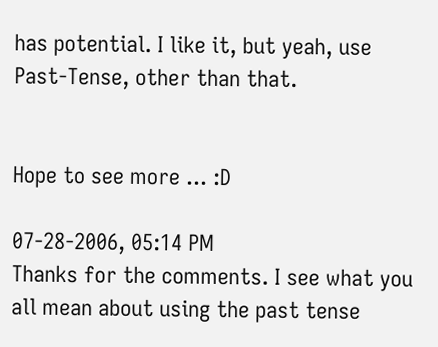has potential. I like it, but yeah, use Past-Tense, other than that.


Hope to see more ... :D

07-28-2006, 05:14 PM
Thanks for the comments. I see what you all mean about using the past tense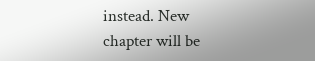instead. New chapter will be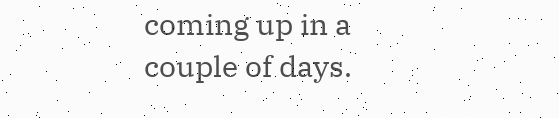coming up in a couple of days.